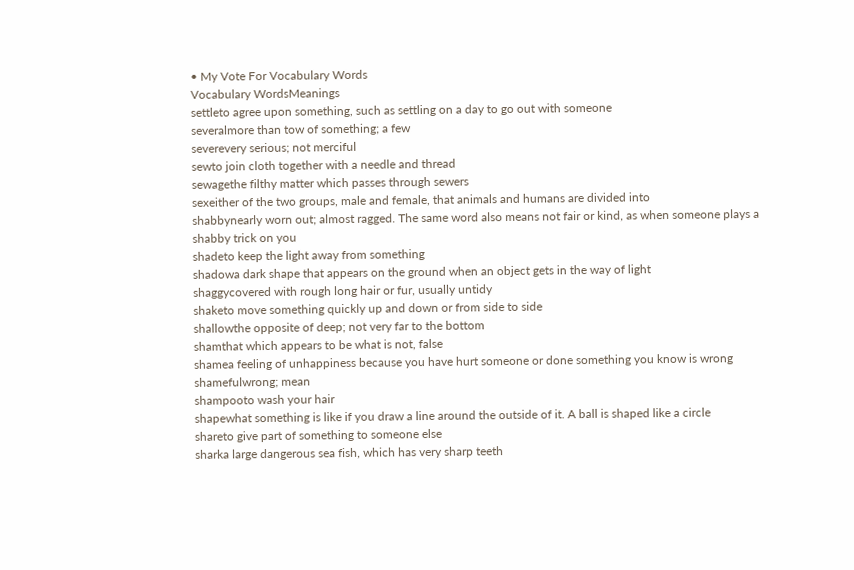• My Vote For Vocabulary Words
Vocabulary WordsMeanings
settleto agree upon something, such as settling on a day to go out with someone
severalmore than tow of something; a few
severevery serious; not merciful
sewto join cloth together with a needle and thread
sewagethe filthy matter which passes through sewers
sexeither of the two groups, male and female, that animals and humans are divided into
shabbynearly worn out; almost ragged. The same word also means not fair or kind, as when someone plays a shabby trick on you
shadeto keep the light away from something
shadowa dark shape that appears on the ground when an object gets in the way of light
shaggycovered with rough long hair or fur, usually untidy
shaketo move something quickly up and down or from side to side
shallowthe opposite of deep; not very far to the bottom
shamthat which appears to be what is not, false
shamea feeling of unhappiness because you have hurt someone or done something you know is wrong
shamefulwrong; mean
shampooto wash your hair
shapewhat something is like if you draw a line around the outside of it. A ball is shaped like a circle
shareto give part of something to someone else
sharka large dangerous sea fish, which has very sharp teeth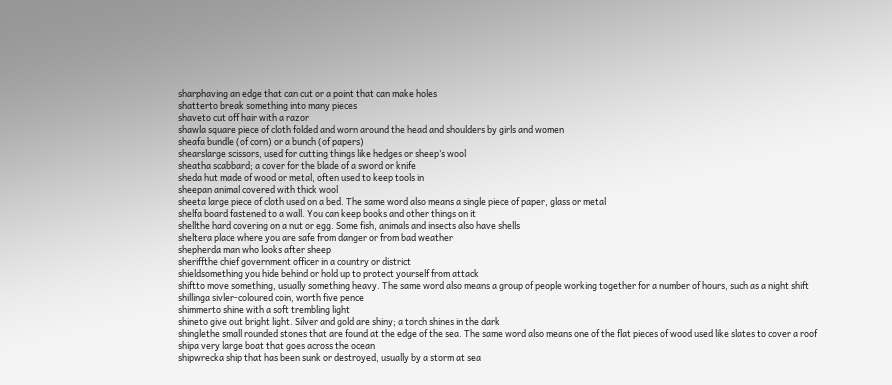sharphaving an edge that can cut or a point that can make holes
shatterto break something into many pieces
shaveto cut off hair with a razor
shawla square piece of cloth folded and worn around the head and shoulders by girls and women
sheafa bundle (of corn) or a bunch (of papers)
shearslarge scissors, used for cutting things like hedges or sheep’s wool
sheatha scabbard; a cover for the blade of a sword or knife
sheda hut made of wood or metal, often used to keep tools in
sheepan animal covered with thick wool
sheeta large piece of cloth used on a bed. The same word also means a single piece of paper, glass or metal
shelfa board fastened to a wall. You can keep books and other things on it
shellthe hard covering on a nut or egg. Some fish, animals and insects also have shells
sheltera place where you are safe from danger or from bad weather
shepherda man who looks after sheep
sheriffthe chief government officer in a country or district
shieldsomething you hide behind or hold up to protect yourself from attack
shiftto move something, usually something heavy. The same word also means a group of people working together for a number of hours, such as a night shift
shillinga sivler-coloured coin, worth five pence
shimmerto shine with a soft trembling light
shineto give out bright light. Silver and gold are shiny; a torch shines in the dark
shinglethe small rounded stones that are found at the edge of the sea. The same word also means one of the flat pieces of wood used like slates to cover a roof
shipa very large boat that goes across the ocean
shipwrecka ship that has been sunk or destroyed, usually by a storm at sea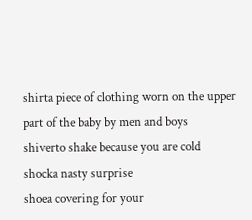shirta piece of clothing worn on the upper part of the baby by men and boys
shiverto shake because you are cold
shocka nasty surprise
shoea covering for your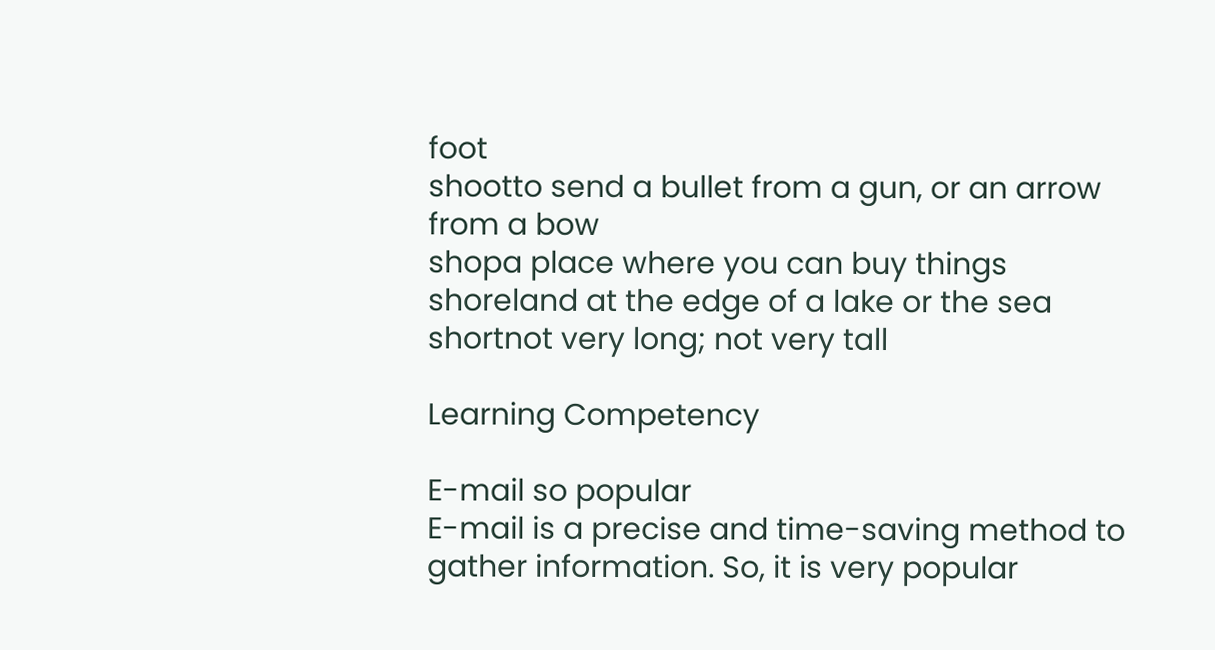foot
shootto send a bullet from a gun, or an arrow from a bow
shopa place where you can buy things
shoreland at the edge of a lake or the sea
shortnot very long; not very tall

Learning Competency

E-mail so popular
E-mail is a precise and time-saving method to gather information. So, it is very popular